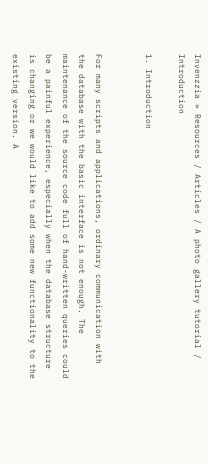Invenzzia » Resources / Articles / A photo gallery tutorial / Introduction

1. Introduction


For many scripts and applications, ordinary communication with the database with the basic interface is not enough. The maintenance of the source code full of hand-written queries could be a painful experience, especially when the database structure is changing or we would like to add some new functionality to the existing version. A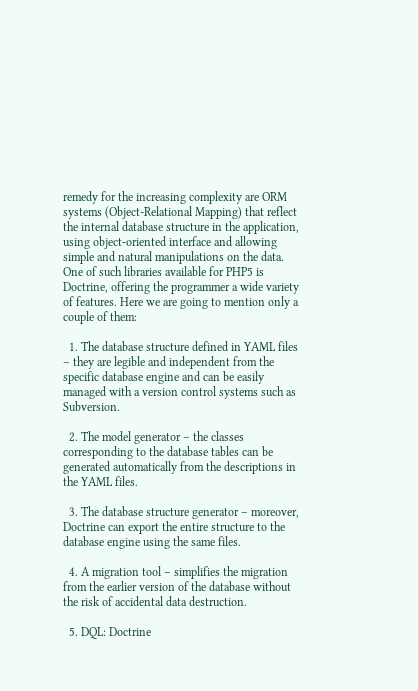remedy for the increasing complexity are ORM systems (Object-Relational Mapping) that reflect the internal database structure in the application, using object-oriented interface and allowing simple and natural manipulations on the data. One of such libraries available for PHP5 is Doctrine, offering the programmer a wide variety of features. Here we are going to mention only a couple of them:

  1. The database structure defined in YAML files – they are legible and independent from the specific database engine and can be easily managed with a version control systems such as Subversion.

  2. The model generator – the classes corresponding to the database tables can be generated automatically from the descriptions in the YAML files.

  3. The database structure generator – moreover, Doctrine can export the entire structure to the database engine using the same files.

  4. A migration tool – simplifies the migration from the earlier version of the database without the risk of accidental data destruction.

  5. DQL: Doctrine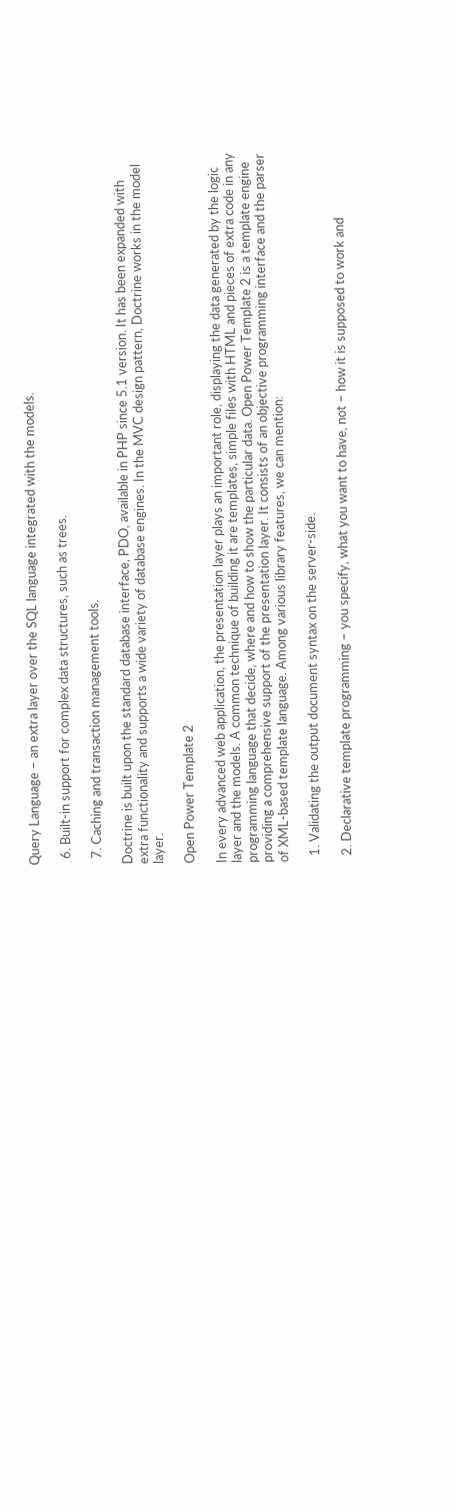Query Language – an extra layer over the SQL language integrated with the models.

  6. Built-in support for complex data structures, such as trees.

  7. Caching and transaction management tools.

Doctrine is built upon the standard database interface, PDO, available in PHP since 5.1 version. It has been expanded with extra functionality and supports a wide variety of database engines. In the MVC design pattern, Doctrine works in the model layer.

Open Power Template 2

In every advanced web application, the presentation layer plays an important role, displaying the data generated by the logic layer and the models. A common technique of building it are templates, simple files with HTML and pieces of extra code in any programming language that decide, where and how to show the particular data. Open Power Template 2 is a template engine providing a comprehensive support of the presentation layer. It consists of an objective programming interface and the parser of XML-based template language. Among various library features, we can mention:

  1. Validating the output document syntax on the server-side.

  2. Declarative template programming – you specify, what you want to have, not – how it is supposed to work and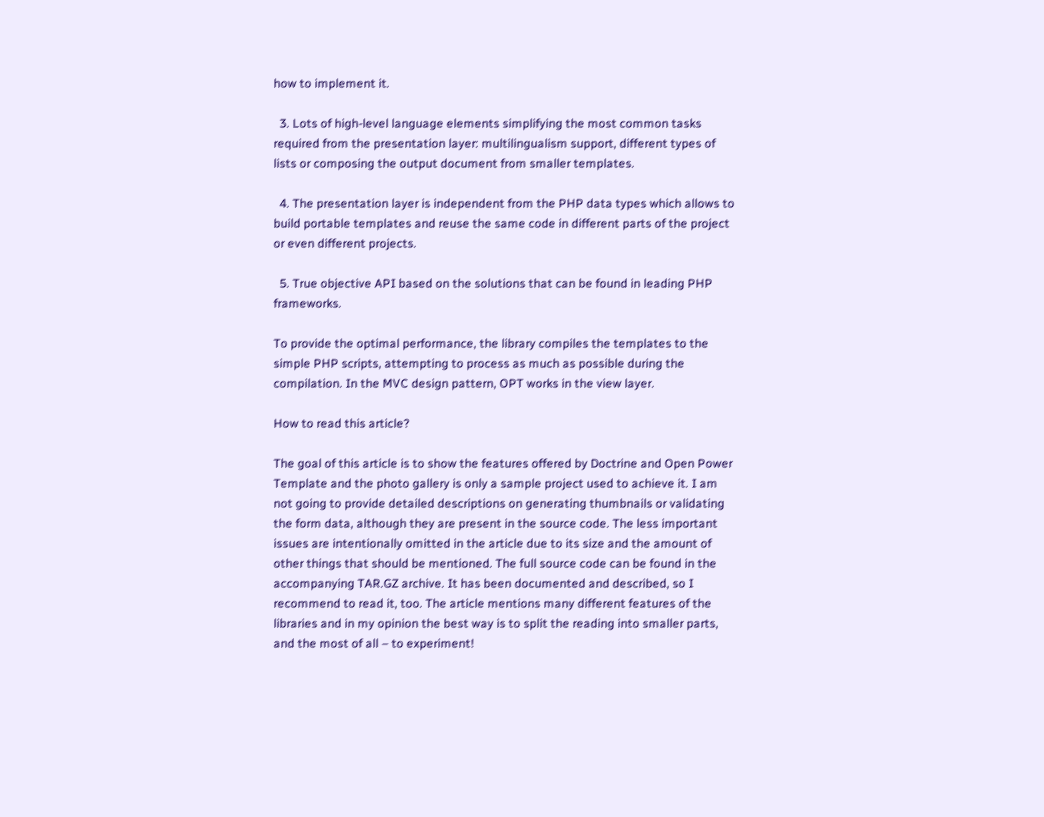how to implement it.

  3. Lots of high-level language elements simplifying the most common tasks required from the presentation layer: multilingualism support, different types of lists or composing the output document from smaller templates.

  4. The presentation layer is independent from the PHP data types which allows to build portable templates and reuse the same code in different parts of the project or even different projects.

  5. True objective API based on the solutions that can be found in leading PHP frameworks.

To provide the optimal performance, the library compiles the templates to the simple PHP scripts, attempting to process as much as possible during the compilation. In the MVC design pattern, OPT works in the view layer.

How to read this article?

The goal of this article is to show the features offered by Doctrine and Open Power Template and the photo gallery is only a sample project used to achieve it. I am not going to provide detailed descriptions on generating thumbnails or validating the form data, although they are present in the source code. The less important issues are intentionally omitted in the article due to its size and the amount of other things that should be mentioned. The full source code can be found in the accompanying TAR.GZ archive. It has been documented and described, so I recommend to read it, too. The article mentions many different features of the libraries and in my opinion the best way is to split the reading into smaller parts, and the most of all – to experiment!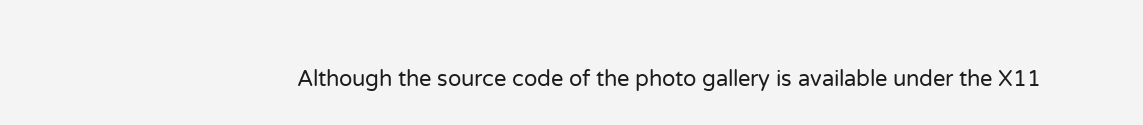Although the source code of the photo gallery is available under the X11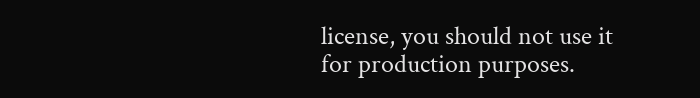license, you should not use it for production purposes.